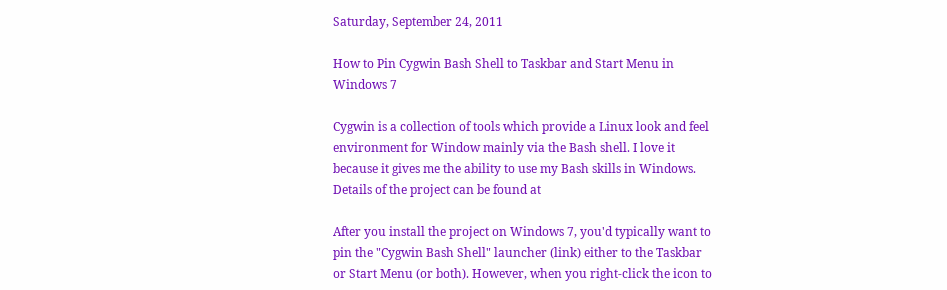Saturday, September 24, 2011

How to Pin Cygwin Bash Shell to Taskbar and Start Menu in Windows 7

Cygwin is a collection of tools which provide a Linux look and feel environment for Window mainly via the Bash shell. I love it because it gives me the ability to use my Bash skills in Windows. Details of the project can be found at

After you install the project on Windows 7, you'd typically want to pin the "Cygwin Bash Shell" launcher (link) either to the Taskbar or Start Menu (or both). However, when you right-click the icon to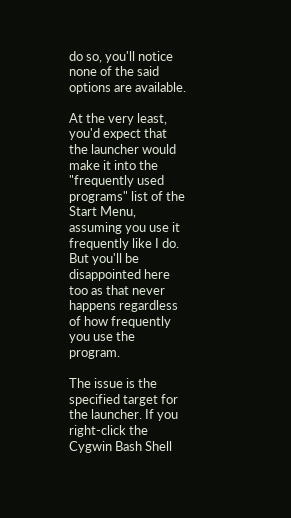do so, you'll notice none of the said options are available.

At the very least, you'd expect that the launcher would make it into the "frequently used programs" list of the Start Menu, assuming you use it frequently like I do. But you'll be disappointed here too as that never happens regardless of how frequently you use the program.

The issue is the specified target for the launcher. If you right-click the Cygwin Bash Shell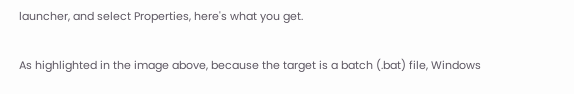launcher, and select Properties, here's what you get.

As highlighted in the image above, because the target is a batch (.bat) file, Windows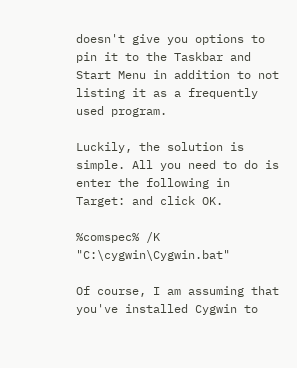doesn't give you options to pin it to the Taskbar and Start Menu in addition to not listing it as a frequently used program.

Luckily, the solution is simple. All you need to do is enter the following in Target: and click OK.

%comspec% /K "C:\cygwin\Cygwin.bat"

Of course, I am assuming that you've installed Cygwin to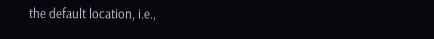the default location, i.e.,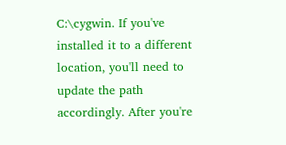C:\cygwin. If you've installed it to a different location, you'll need to update the path accordingly. After you're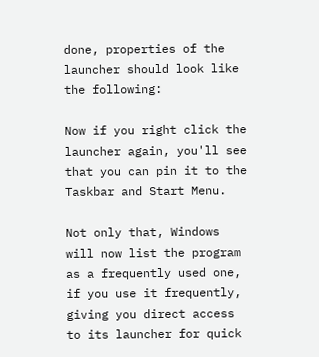done, properties of the launcher should look like the following:

Now if you right click the launcher again, you'll see that you can pin it to the Taskbar and Start Menu.

Not only that, Windows will now list the program as a frequently used one, if you use it frequently, giving you direct access to its launcher for quick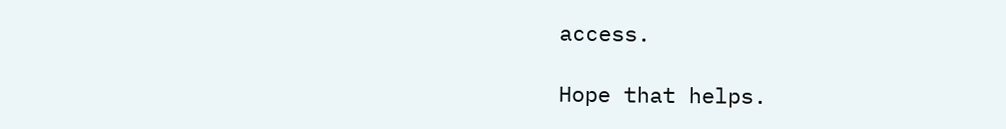access.

Hope that helps.